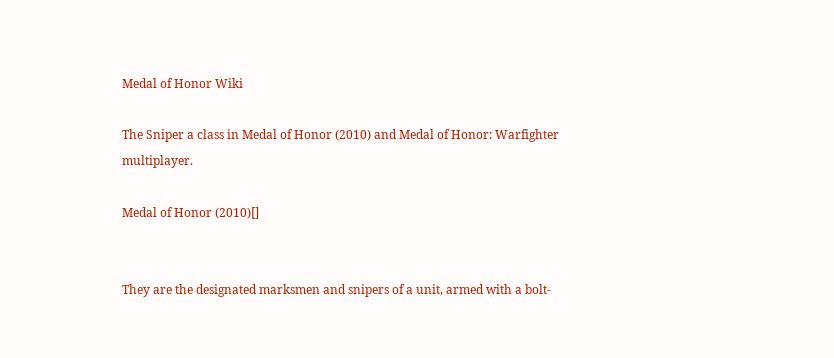Medal of Honor Wiki

The Sniper a class in Medal of Honor (2010) and Medal of Honor: Warfighter multiplayer.

Medal of Honor (2010)[]


They are the designated marksmen and snipers of a unit, armed with a bolt-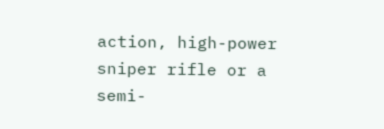action, high-power sniper rifle or a semi-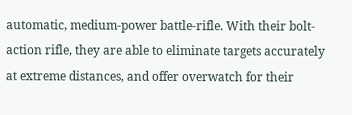automatic, medium-power battle-rifle. With their bolt-action rifle, they are able to eliminate targets accurately at extreme distances, and offer overwatch for their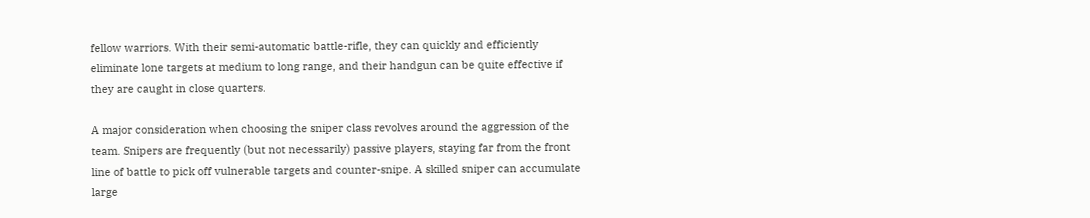fellow warriors. With their semi-automatic battle-rifle, they can quickly and efficiently eliminate lone targets at medium to long range, and their handgun can be quite effective if they are caught in close quarters.

A major consideration when choosing the sniper class revolves around the aggression of the team. Snipers are frequently (but not necessarily) passive players, staying far from the front line of battle to pick off vulnerable targets and counter-snipe. A skilled sniper can accumulate large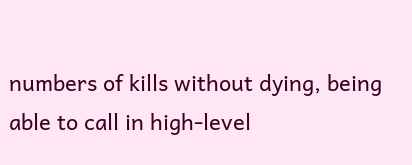numbers of kills without dying, being able to call in high-level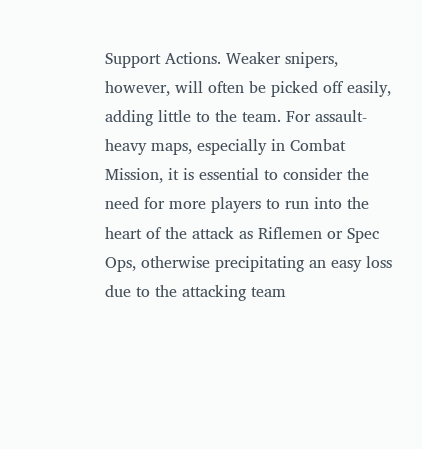Support Actions. Weaker snipers, however, will often be picked off easily, adding little to the team. For assault-heavy maps, especially in Combat Mission, it is essential to consider the need for more players to run into the heart of the attack as Riflemen or Spec Ops, otherwise precipitating an easy loss due to the attacking team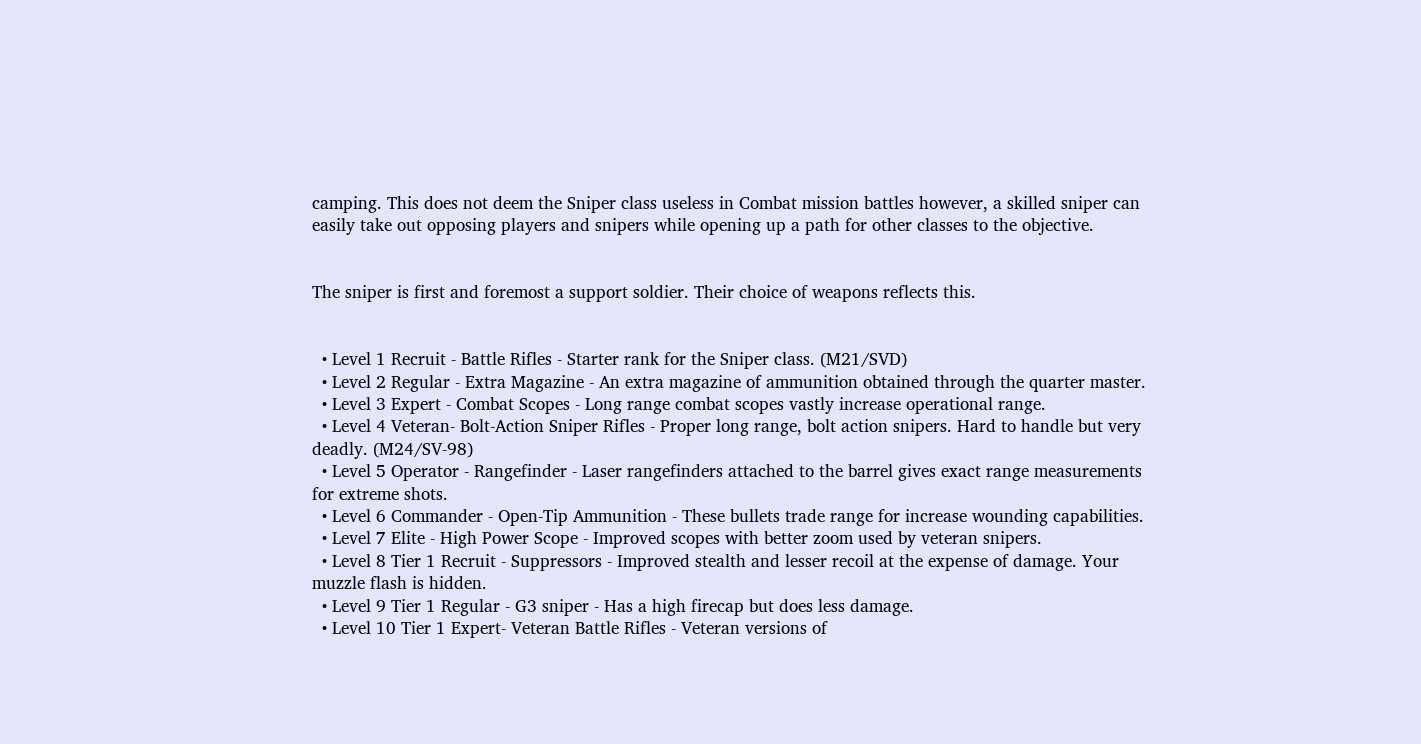camping. This does not deem the Sniper class useless in Combat mission battles however, a skilled sniper can easily take out opposing players and snipers while opening up a path for other classes to the objective.


The sniper is first and foremost a support soldier. Their choice of weapons reflects this.


  • Level 1 Recruit - Battle Rifles - Starter rank for the Sniper class. (M21/SVD)
  • Level 2 Regular - Extra Magazine - An extra magazine of ammunition obtained through the quarter master.
  • Level 3 Expert - Combat Scopes - Long range combat scopes vastly increase operational range.
  • Level 4 Veteran- Bolt-Action Sniper Rifles - Proper long range, bolt action snipers. Hard to handle but very deadly. (M24/SV-98)
  • Level 5 Operator - Rangefinder - Laser rangefinders attached to the barrel gives exact range measurements for extreme shots.
  • Level 6 Commander - Open-Tip Ammunition - These bullets trade range for increase wounding capabilities.
  • Level 7 Elite - High Power Scope - Improved scopes with better zoom used by veteran snipers.
  • Level 8 Tier 1 Recruit - Suppressors - Improved stealth and lesser recoil at the expense of damage. Your muzzle flash is hidden.
  • Level 9 Tier 1 Regular - G3 sniper - Has a high firecap but does less damage.
  • Level 10 Tier 1 Expert- Veteran Battle Rifles - Veteran versions of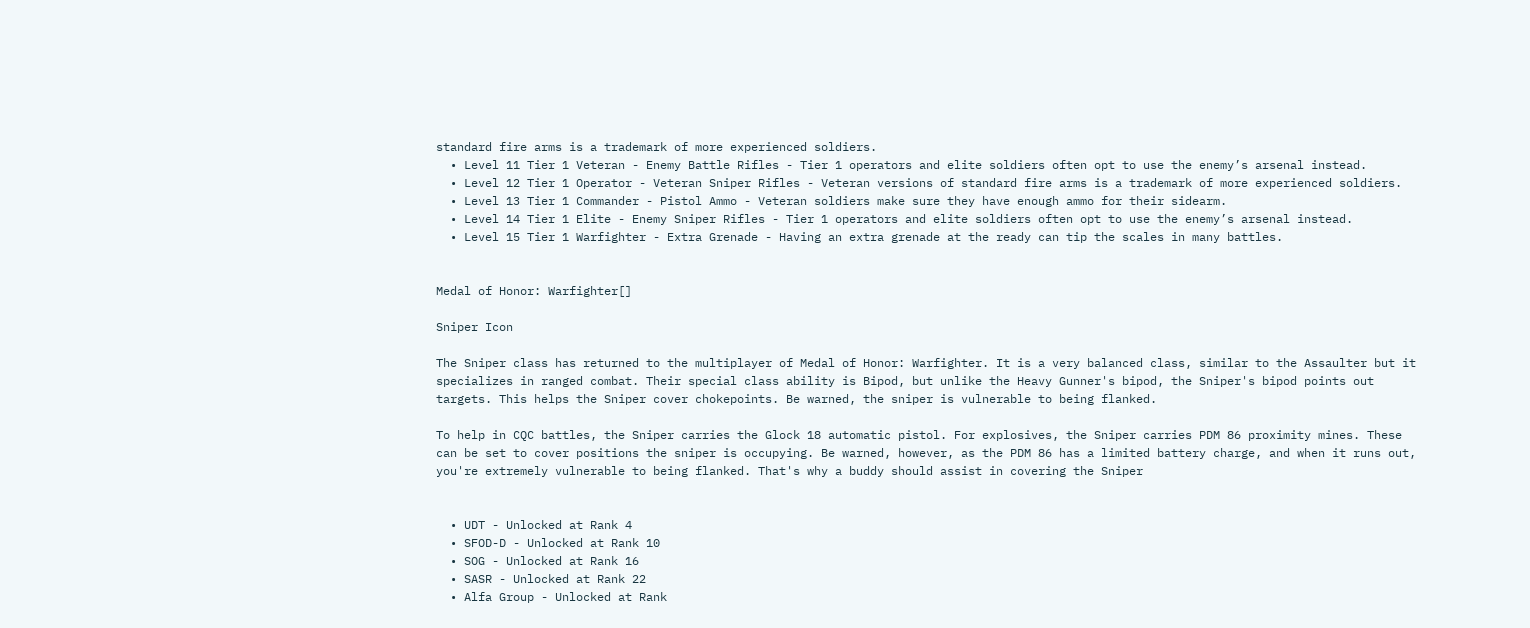standard fire arms is a trademark of more experienced soldiers.
  • Level 11 Tier 1 Veteran - Enemy Battle Rifles - Tier 1 operators and elite soldiers often opt to use the enemy’s arsenal instead.
  • Level 12 Tier 1 Operator - Veteran Sniper Rifles - Veteran versions of standard fire arms is a trademark of more experienced soldiers.
  • Level 13 Tier 1 Commander - Pistol Ammo - Veteran soldiers make sure they have enough ammo for their sidearm.
  • Level 14 Tier 1 Elite - Enemy Sniper Rifles - Tier 1 operators and elite soldiers often opt to use the enemy’s arsenal instead.
  • Level 15 Tier 1 Warfighter - Extra Grenade - Having an extra grenade at the ready can tip the scales in many battles.


Medal of Honor: Warfighter[]

Sniper Icon

The Sniper class has returned to the multiplayer of Medal of Honor: Warfighter. It is a very balanced class, similar to the Assaulter but it specializes in ranged combat. Their special class ability is Bipod, but unlike the Heavy Gunner's bipod, the Sniper's bipod points out targets. This helps the Sniper cover chokepoints. Be warned, the sniper is vulnerable to being flanked.

To help in CQC battles, the Sniper carries the Glock 18 automatic pistol. For explosives, the Sniper carries PDM 86 proximity mines. These can be set to cover positions the sniper is occupying. Be warned, however, as the PDM 86 has a limited battery charge, and when it runs out, you're extremely vulnerable to being flanked. That's why a buddy should assist in covering the Sniper


  • UDT - Unlocked at Rank 4
  • SFOD-D - Unlocked at Rank 10
  • SOG - Unlocked at Rank 16
  • SASR - Unlocked at Rank 22
  • Alfa Group - Unlocked at Rank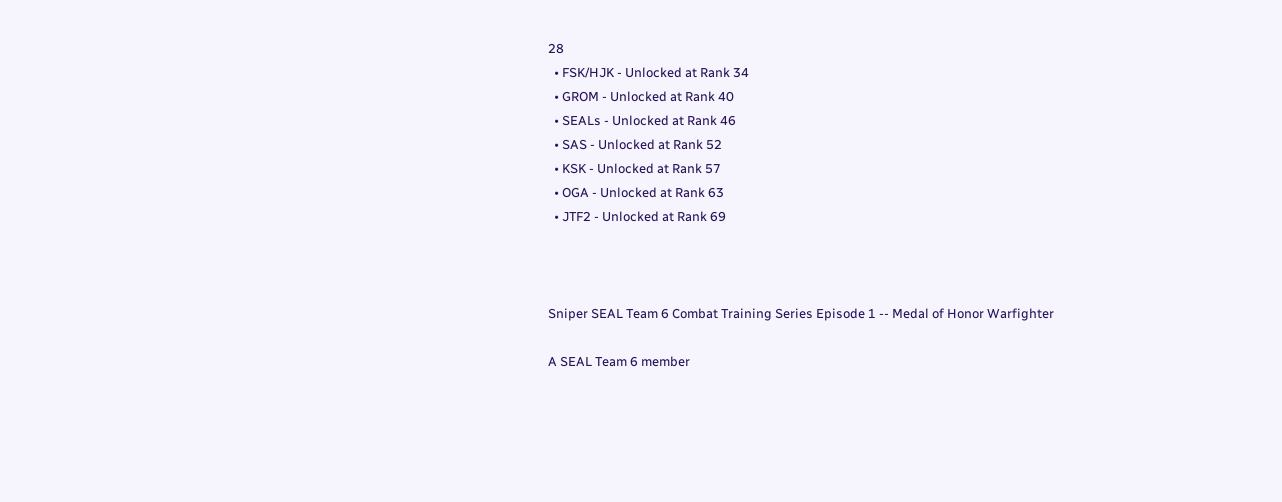28
  • FSK/HJK - Unlocked at Rank 34
  • GROM - Unlocked at Rank 40
  • SEALs - Unlocked at Rank 46
  • SAS - Unlocked at Rank 52
  • KSK - Unlocked at Rank 57
  • OGA - Unlocked at Rank 63
  • JTF2 - Unlocked at Rank 69



Sniper SEAL Team 6 Combat Training Series Episode 1 -- Medal of Honor Warfighter

A SEAL Team 6 member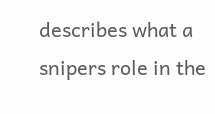describes what a snipers role in the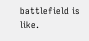battlefield is like.